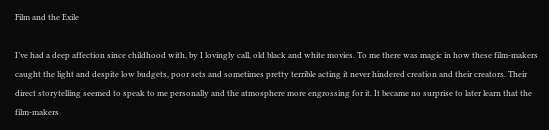Film and the Exile

I’ve had a deep affection since childhood with, by I lovingly call, old black and white movies. To me there was magic in how these film-makers caught the light and despite low budgets, poor sets and sometimes pretty terrible acting it never hindered creation and their creators. Their direct storytelling seemed to speak to me personally and the atmosphere more engrossing for it. It became no surprise to later learn that the film-makers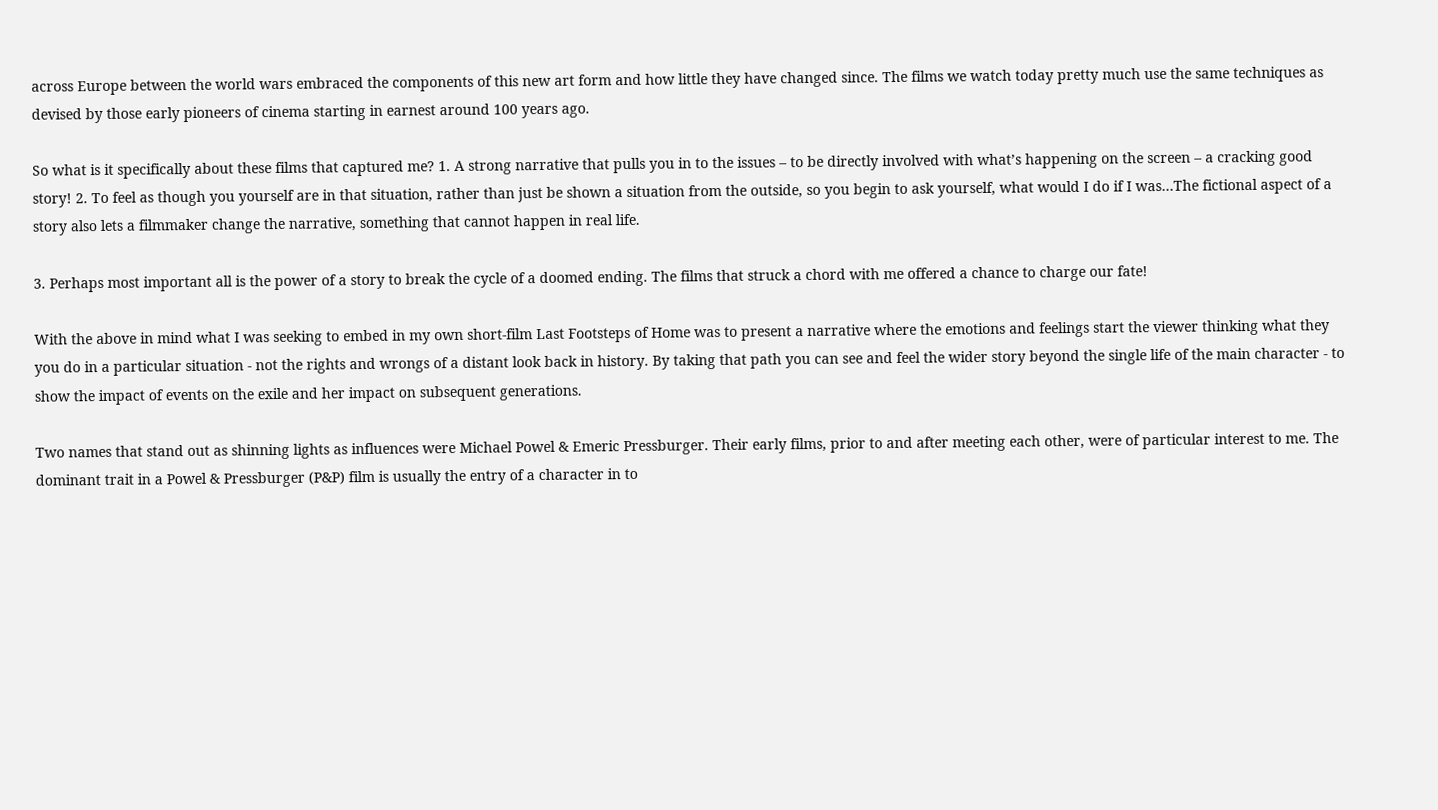across Europe between the world wars embraced the components of this new art form and how little they have changed since. The films we watch today pretty much use the same techniques as devised by those early pioneers of cinema starting in earnest around 100 years ago.

So what is it specifically about these films that captured me? 1. A strong narrative that pulls you in to the issues – to be directly involved with what’s happening on the screen – a cracking good story! 2. To feel as though you yourself are in that situation, rather than just be shown a situation from the outside, so you begin to ask yourself, what would I do if I was…The fictional aspect of a story also lets a filmmaker change the narrative, something that cannot happen in real life.

3. Perhaps most important all is the power of a story to break the cycle of a doomed ending. The films that struck a chord with me offered a chance to charge our fate!

With the above in mind what I was seeking to embed in my own short-film Last Footsteps of Home was to present a narrative where the emotions and feelings start the viewer thinking what they you do in a particular situation - not the rights and wrongs of a distant look back in history. By taking that path you can see and feel the wider story beyond the single life of the main character - to show the impact of events on the exile and her impact on subsequent generations.

Two names that stand out as shinning lights as influences were Michael Powel & Emeric Pressburger. Their early films, prior to and after meeting each other, were of particular interest to me. The dominant trait in a Powel & Pressburger (P&P) film is usually the entry of a character in to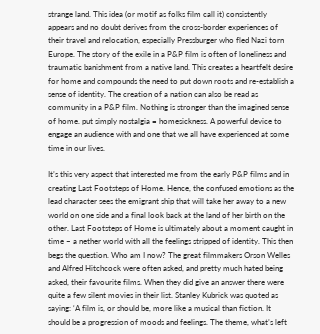strange land. This idea (or motif as folks film call it) consistently appears and no doubt derives from the cross-border experiences of their travel and relocation, especially Pressburger who fled Nazi torn Europe. The story of the exile in a P&P film is often of loneliness and traumatic banishment from a native land. This creates a heartfelt desire for home and compounds the need to put down roots and re-establish a sense of identity. The creation of a nation can also be read as community in a P&P film. Nothing is stronger than the imagined sense of home. put simply nostalgia = homesickness. A powerful device to engage an audience with and one that we all have experienced at some time in our lives.

It’s this very aspect that interested me from the early P&P films and in creating Last Footsteps of Home. Hence, the confused emotions as the lead character sees the emigrant ship that will take her away to a new world on one side and a final look back at the land of her birth on the other. Last Footsteps of Home is ultimately about a moment caught in time – a nether world with all the feelings stripped of identity. This then begs the question. Who am I now? The great filmmakers Orson Welles and Alfred Hitchcock were often asked, and pretty much hated being asked, their favourite films. When they did give an answer there were quite a few silent movies in their list. Stanley Kubrick was quoted as saying: ‘A film is, or should be, more like a musical than fiction. It should be a progression of moods and feelings. The theme, what’s left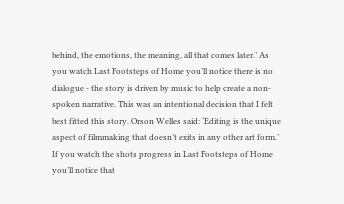behind, the emotions, the meaning, all that comes later.’ As you watch Last Footsteps of Home you’ll notice there is no dialogue - the story is driven by music to help create a non-spoken narrative. This was an intentional decision that I felt best fitted this story. Orson Welles said: ‘Editing is the unique aspect of filmmaking that doesn’t exits in any other art form.’ If you watch the shots progress in Last Footsteps of Home you’ll notice that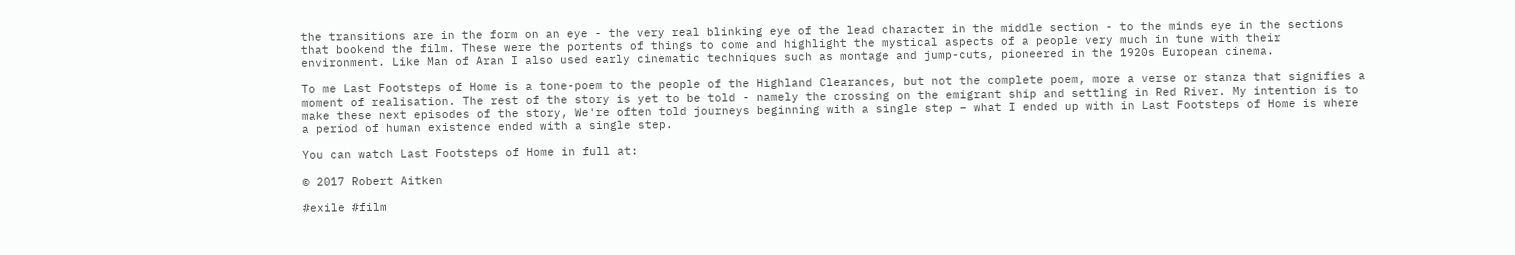the transitions are in the form on an eye - the very real blinking eye of the lead character in the middle section - to the minds eye in the sections that bookend the film. These were the portents of things to come and highlight the mystical aspects of a people very much in tune with their environment. Like Man of Aran I also used early cinematic techniques such as montage and jump-cuts, pioneered in the 1920s European cinema.

To me Last Footsteps of Home is a tone-poem to the people of the Highland Clearances, but not the complete poem, more a verse or stanza that signifies a moment of realisation. The rest of the story is yet to be told - namely the crossing on the emigrant ship and settling in Red River. My intention is to make these next episodes of the story, We're often told journeys beginning with a single step – what I ended up with in Last Footsteps of Home is where a period of human existence ended with a single step.

You can watch Last Footsteps of Home in full at:

© 2017 Robert Aitken

#exile #film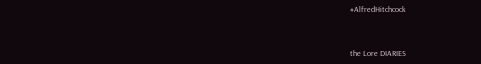#AlfredHitchcock



the Lore DIARIES